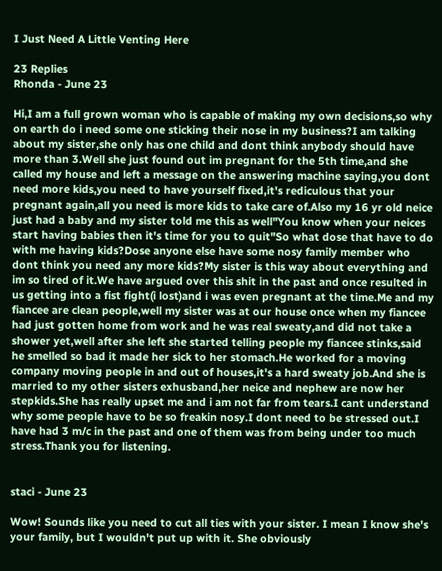I Just Need A Little Venting Here

23 Replies
Rhonda - June 23

Hi,I am a full grown woman who is capable of making my own decisions,so why on earth do i need some one sticking their nose in my business?I am talking about my sister,she only has one child and dont think anybody should have more than 3.Well she just found out im pregnant for the 5th time,and she called my house and left a message on the answering machine saying,you dont need more kids,you need to have yourself fixed,it's rediculous that your pregnant again,all you need is more kids to take care of.Also my 16 yr old neice just had a baby and my sister told me this as well"You know when your neices start having babies then it's time for you to quit"So what dose that have to do with me having kids?Dose anyone else have some nosy family member who dont think you need any more kids?My sister is this way about everything and im so tired of it.We have argued over this shit in the past and once resulted in us getting into a fist fight(i lost)and i was even pregnant at the time.Me and my fiancee are clean people,well my sister was at our house once when my fiancee had just gotten home from work and he was real sweaty,and did not take a shower yet,well after she left she started telling people my fiancee stinks,said he smelled so bad it made her sick to her stomach.He worked for a moving company moving people in and out of houses,it's a hard sweaty job.And she is married to my other sisters exhusband,her neice and nephew are now her stepkids.She has really upset me and i am not far from tears.I cant understand why some people have to be so freakin nosy.I dont need to be stressed out.I have had 3 m/c in the past and one of them was from being under too much stress.Thank you for listening.


staci - June 23

Wow! Sounds like you need to cut all ties with your sister. I mean I know she's your family, but I wouldn't put up with it. She obviously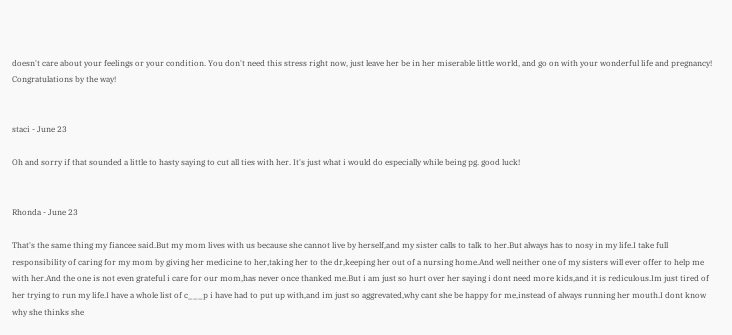doesn't care about your feelings or your condition. You don't need this stress right now, just leave her be in her miserable little world, and go on with your wonderful life and pregnancy! Congratulations by the way!


staci - June 23

Oh and sorry if that sounded a little to hasty saying to cut all ties with her. It's just what i would do especially while being pg. good luck!


Rhonda - June 23

That's the same thing my fiancee said.But my mom lives with us because she cannot live by herself,and my sister calls to talk to her.But always has to nosy in my life.I take full responsibility of caring for my mom by giving her medicine to her,taking her to the dr,keeping her out of a nursing home.And well neither one of my sisters will ever offer to help me with her.And the one is not even grateful i care for our mom,has never once thanked me.But i am just so hurt over her saying i dont need more kids,and it is rediculous.Im just tired of her trying to run my life.I have a whole list of c___p i have had to put up with,and im just so aggrevated,why cant she be happy for me,instead of always running her mouth.I dont know why she thinks she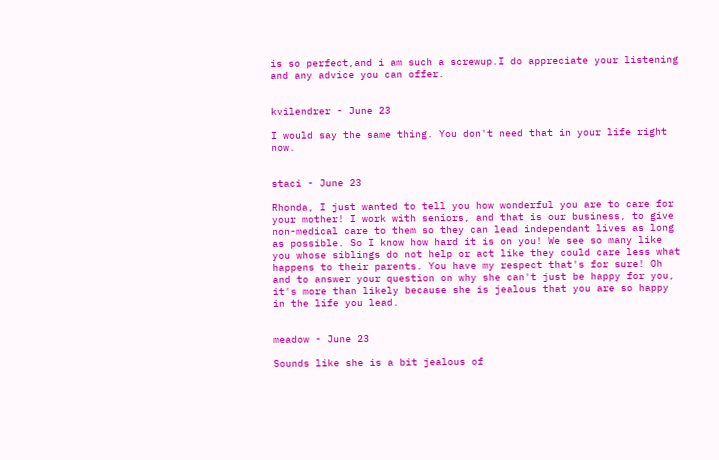is so perfect,and i am such a screwup.I do appreciate your listening and any advice you can offer.


kvilendrer - June 23

I would say the same thing. You don't need that in your life right now.


staci - June 23

Rhonda, I just wanted to tell you how wonderful you are to care for your mother! I work with seniors, and that is our business, to give non-medical care to them so they can lead independant lives as long as possible. So I know how hard it is on you! We see so many like you whose siblings do not help or act like they could care less what happens to their parents. You have my respect that's for sure! Oh and to answer your question on why she can't just be happy for you, it's more than likely because she is jealous that you are so happy in the life you lead.


meadow - June 23

Sounds like she is a bit jealous of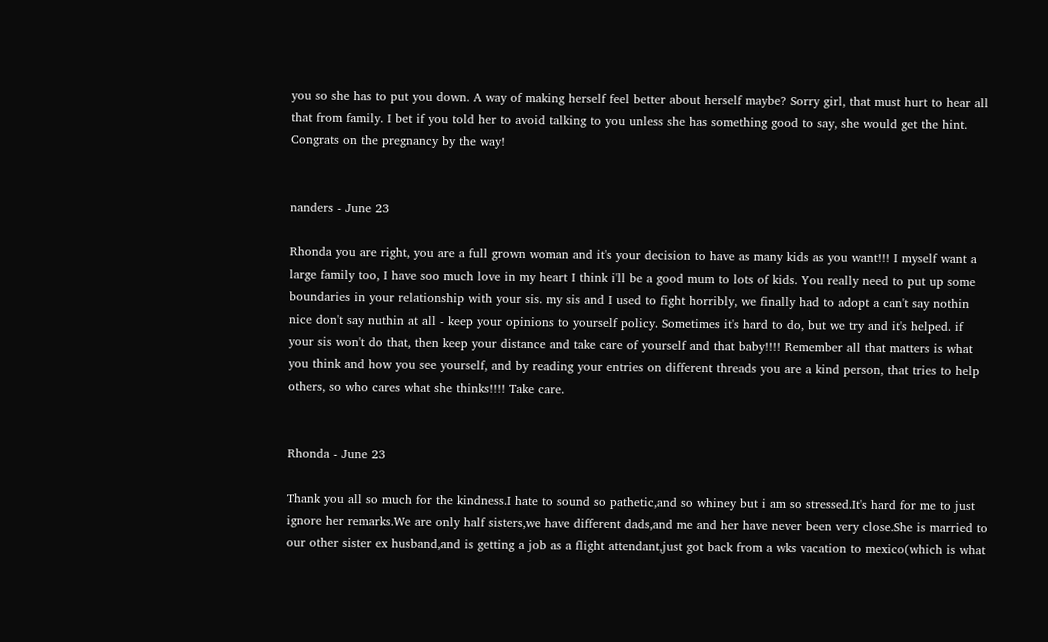you so she has to put you down. A way of making herself feel better about herself maybe? Sorry girl, that must hurt to hear all that from family. I bet if you told her to avoid talking to you unless she has something good to say, she would get the hint. Congrats on the pregnancy by the way!


nanders - June 23

Rhonda you are right, you are a full grown woman and it's your decision to have as many kids as you want!!! I myself want a large family too, I have soo much love in my heart I think i'll be a good mum to lots of kids. You really need to put up some boundaries in your relationship with your sis. my sis and I used to fight horribly, we finally had to adopt a can't say nothin nice don't say nuthin at all - keep your opinions to yourself policy. Sometimes it's hard to do, but we try and it's helped. if your sis won't do that, then keep your distance and take care of yourself and that baby!!!! Remember all that matters is what you think and how you see yourself, and by reading your entries on different threads you are a kind person, that tries to help others, so who cares what she thinks!!!! Take care.


Rhonda - June 23

Thank you all so much for the kindness.I hate to sound so pathetic,and so whiney but i am so stressed.It's hard for me to just ignore her remarks.We are only half sisters,we have different dads,and me and her have never been very close.She is married to our other sister ex husband,and is getting a job as a flight attendant,just got back from a wks vacation to mexico(which is what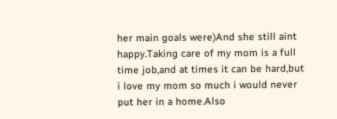her main goals were)And she still aint happy.Taking care of my mom is a full time job,and at times it can be hard,but i love my mom so much i would never put her in a home.Also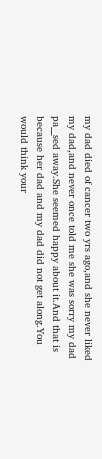my dad died of cancer two yrs ago,and she never liked my dad,and never once told me she was sorry my dad pa__sed away.She seemed happy about it.And that is because her dad and my dad did not get along.You would think your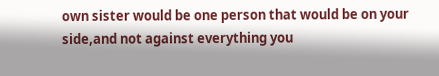own sister would be one person that would be on your side,and not against everything you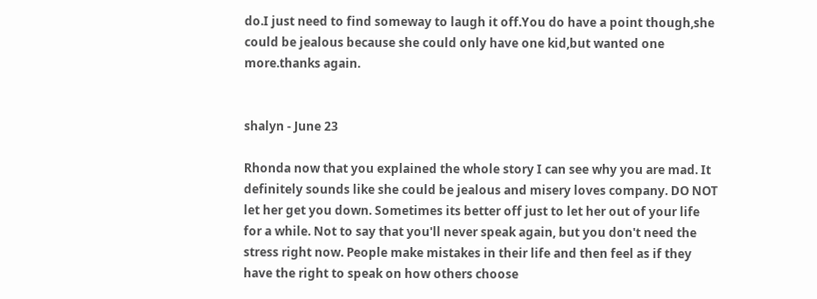do.I just need to find someway to laugh it off.You do have a point though,she could be jealous because she could only have one kid,but wanted one more.thanks again.


shalyn - June 23

Rhonda now that you explained the whole story I can see why you are mad. It definitely sounds like she could be jealous and misery loves company. DO NOT let her get you down. Sometimes its better off just to let her out of your life for a while. Not to say that you'll never speak again, but you don't need the stress right now. People make mistakes in their life and then feel as if they have the right to speak on how others choose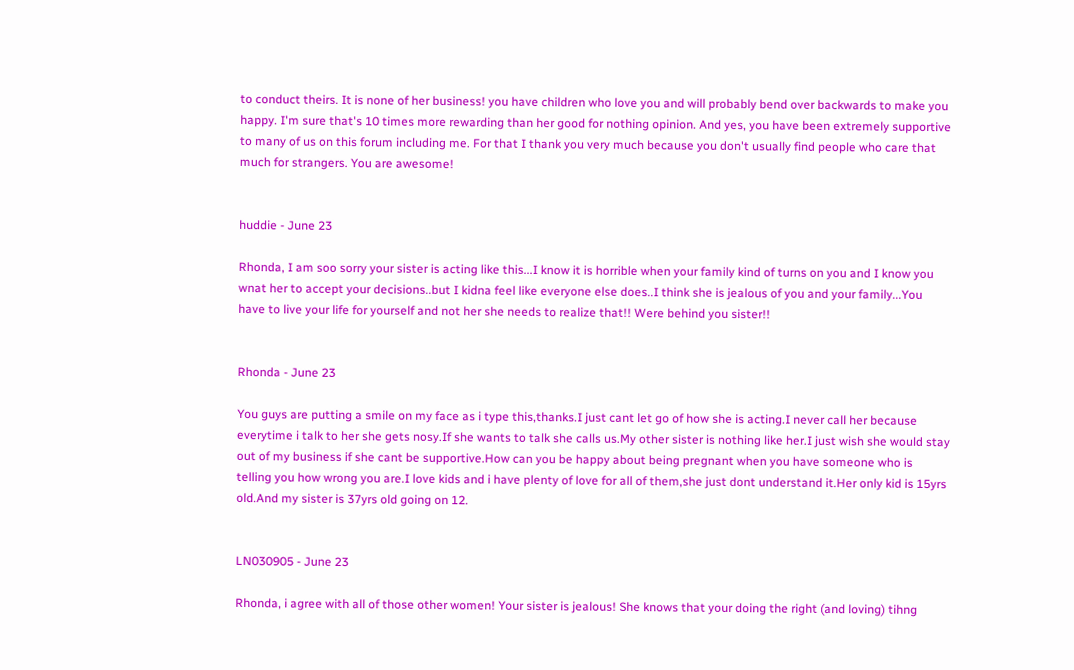to conduct theirs. It is none of her business! you have children who love you and will probably bend over backwards to make you happy. I'm sure that's 10 times more rewarding than her good for nothing opinion. And yes, you have been extremely supportive to many of us on this forum including me. For that I thank you very much because you don't usually find people who care that much for strangers. You are awesome!


huddie - June 23

Rhonda, I am soo sorry your sister is acting like this...I know it is horrible when your family kind of turns on you and I know you wnat her to accept your decisions..but I kidna feel like everyone else does..I think she is jealous of you and your family...You have to live your life for yourself and not her she needs to realize that!! Were behind you sister!!


Rhonda - June 23

You guys are putting a smile on my face as i type this,thanks.I just cant let go of how she is acting.I never call her because everytime i talk to her she gets nosy.If she wants to talk she calls us.My other sister is nothing like her.I just wish she would stay out of my business if she cant be supportive.How can you be happy about being pregnant when you have someone who is telling you how wrong you are.I love kids and i have plenty of love for all of them,she just dont understand it.Her only kid is 15yrs old.And my sister is 37yrs old going on 12.


LN030905 - June 23

Rhonda, i agree with all of those other women! Your sister is jealous! She knows that your doing the right (and loving) tihng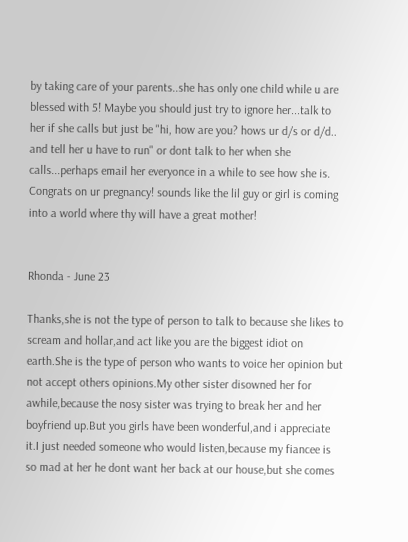by taking care of your parents..she has only one child while u are blessed with 5! Maybe you should just try to ignore her...talk to her if she calls but just be "hi, how are you? hows ur d/s or d/d.. and tell her u have to run" or dont talk to her when she calls...perhaps email her everyonce in a while to see how she is. Congrats on ur pregnancy! sounds like the lil guy or girl is coming into a world where thy will have a great mother!


Rhonda - June 23

Thanks,she is not the type of person to talk to because she likes to scream and hollar,and act like you are the biggest idiot on earth.She is the type of person who wants to voice her opinion but not accept others opinions.My other sister disowned her for awhile,because the nosy sister was trying to break her and her boyfriend up.But you girls have been wonderful,and i appreciate it.I just needed someone who would listen,because my fiancee is so mad at her he dont want her back at our house,but she comes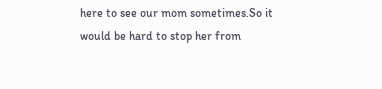here to see our mom sometimes.So it would be hard to stop her from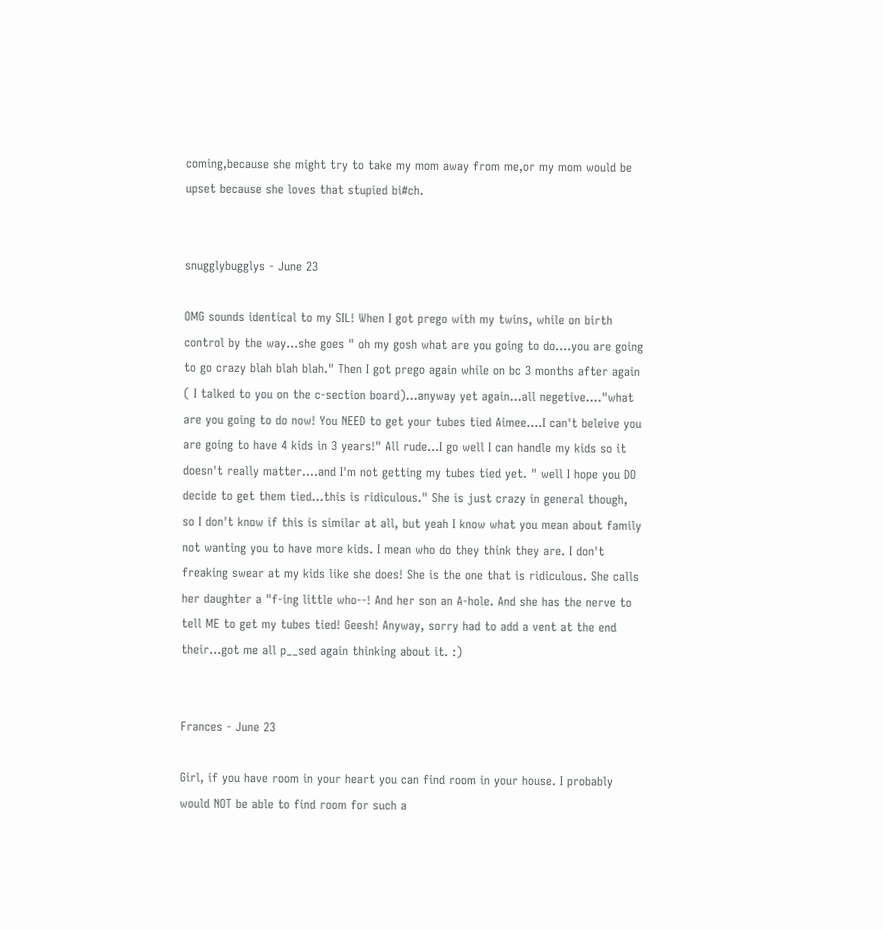coming,because she might try to take my mom away from me,or my mom would be upset because she loves that stupied bi#ch.


snugglybugglys - June 23

OMG sounds identical to my SIL! When I got prego with my twins, while on birth control by the way...she goes " oh my gosh what are you going to do....you are going to go crazy blah blah blah." Then I got prego again while on bc 3 months after again ( I talked to you on the c-section board)...anyway yet again...all negetive...."what are you going to do now! You NEED to get your tubes tied Aimee....I can't beleive you are going to have 4 kids in 3 years!" All rude...I go well I can handle my kids so it doesn't really matter....and I'm not getting my tubes tied yet. " well I hope you DO decide to get them tied...this is ridiculous." She is just crazy in general though, so I don't know if this is similar at all, but yeah I know what you mean about family not wanting you to have more kids. I mean who do they think they are. I don't freaking swear at my kids like she does! She is the one that is ridiculous. She calls her daughter a "f-ing little who--! And her son an A-hole. And she has the nerve to tell ME to get my tubes tied! Geesh! Anyway, sorry had to add a vent at the end their...got me all p__sed again thinking about it. :)


Frances - June 23

Girl, if you have room in your heart you can find room in your house. I probably would NOT be able to find room for such a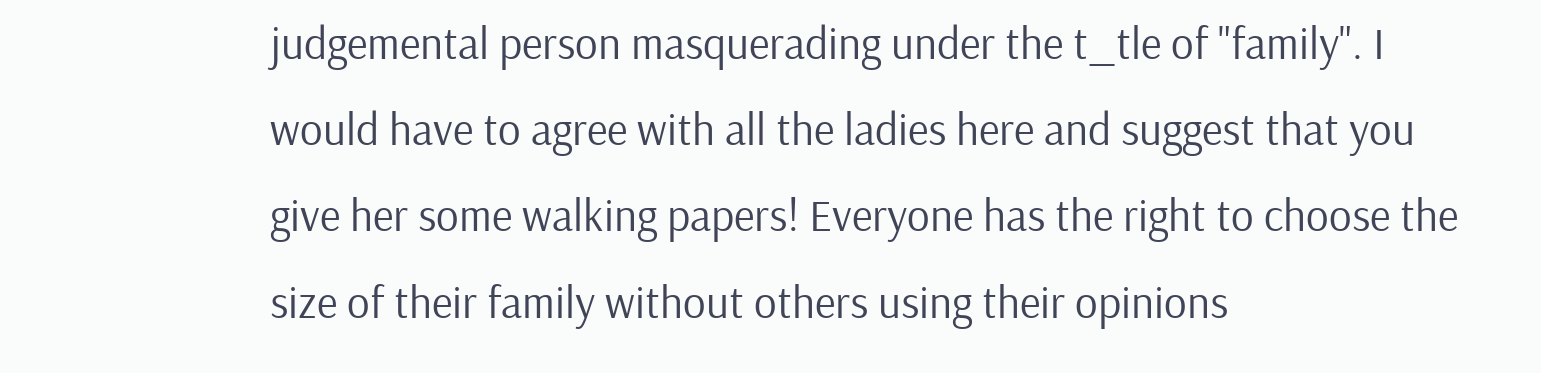judgemental person masquerading under the t_tle of "family". I would have to agree with all the ladies here and suggest that you give her some walking papers! Everyone has the right to choose the size of their family without others using their opinions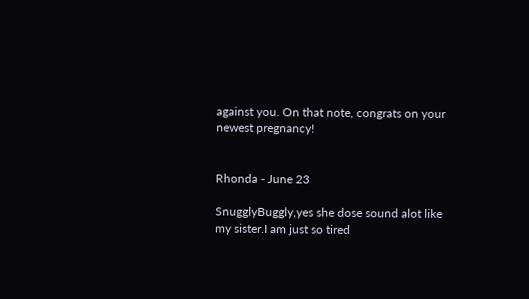against you. On that note, congrats on your newest pregnancy!


Rhonda - June 23

SnugglyBuggly,yes she dose sound alot like my sister.I am just so tired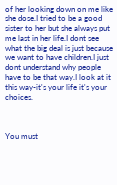of her looking down on me like she dose.I tried to be a good sister to her but she always put me last in her life.I dont see what the big deal is just because we want to have children.I just dont understand why people have to be that way.I look at it this way-it's your life it's your choices.



You must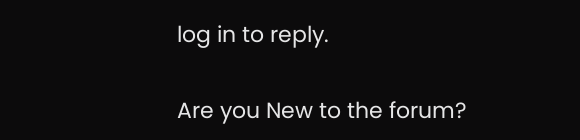log in to reply.

Are you New to the forum?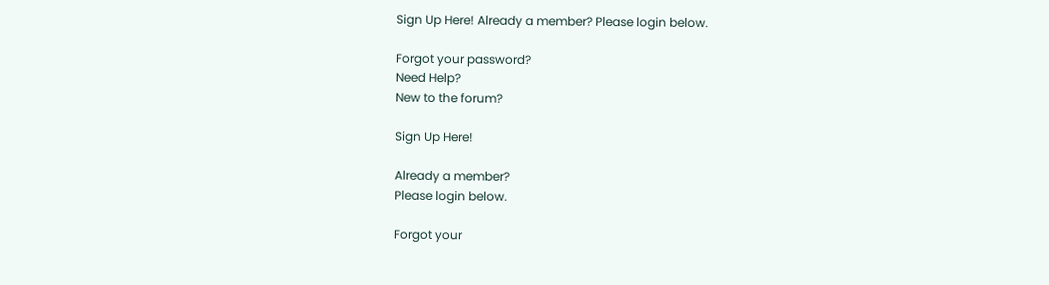Sign Up Here! Already a member? Please login below.

Forgot your password?
Need Help?
New to the forum?

Sign Up Here!

Already a member?
Please login below.

Forgot your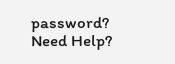password?
Need Help?